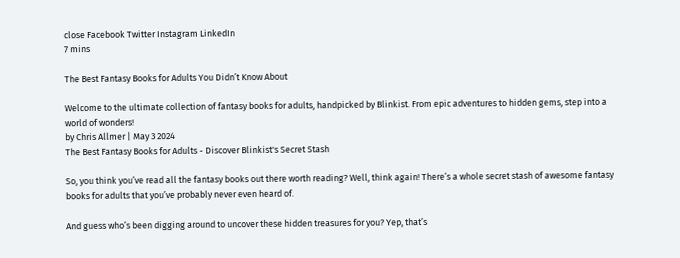close Facebook Twitter Instagram LinkedIn
7 mins

The Best Fantasy Books for Adults You Didn’t Know About

Welcome to the ultimate collection of fantasy books for adults, handpicked by Blinkist. From epic adventures to hidden gems, step into a world of wonders!
by Chris Allmer | May 3 2024
The Best Fantasy Books for Adults - Discover Blinkist's Secret Stash

So, you think you’ve read all the fantasy books out there worth reading? Well, think again! There’s a whole secret stash of awesome fantasy books for adults that you’ve probably never even heard of.

And guess who’s been digging around to uncover these hidden treasures for you? Yep, that’s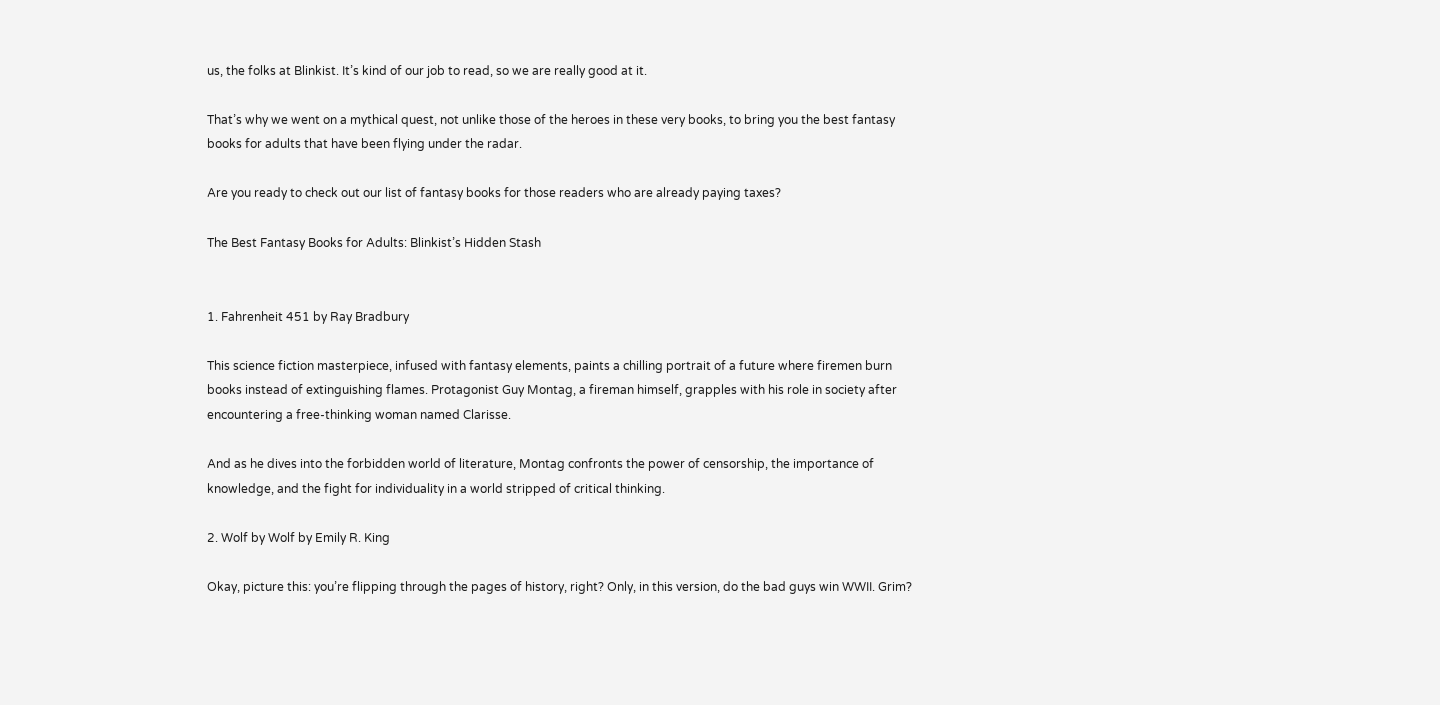us, the folks at Blinkist. It’s kind of our job to read, so we are really good at it.

That’s why we went on a mythical quest, not unlike those of the heroes in these very books, to bring you the best fantasy books for adults that have been flying under the radar.

Are you ready to check out our list of fantasy books for those readers who are already paying taxes?

The Best Fantasy Books for Adults: Blinkist’s Hidden Stash


1. Fahrenheit 451 by Ray Bradbury

This science fiction masterpiece, infused with fantasy elements, paints a chilling portrait of a future where firemen burn books instead of extinguishing flames. Protagonist Guy Montag, a fireman himself, grapples with his role in society after encountering a free-thinking woman named Clarisse.

And as he dives into the forbidden world of literature, Montag confronts the power of censorship, the importance of knowledge, and the fight for individuality in a world stripped of critical thinking.

2. Wolf by Wolf by Emily R. King

Okay, picture this: you’re flipping through the pages of history, right? Only, in this version, do the bad guys win WWII. Grim?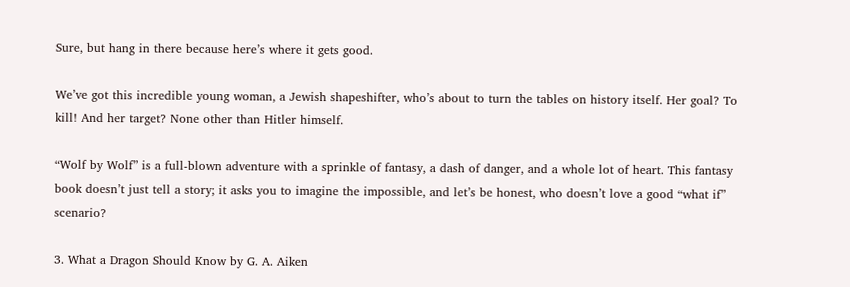Sure, but hang in there because here’s where it gets good.

We’ve got this incredible young woman, a Jewish shapeshifter, who’s about to turn the tables on history itself. Her goal? To kill! And her target? None other than Hitler himself.

“Wolf by Wolf” is a full-blown adventure with a sprinkle of fantasy, a dash of danger, and a whole lot of heart. This fantasy book doesn’t just tell a story; it asks you to imagine the impossible, and let’s be honest, who doesn’t love a good “what if” scenario?

3. What a Dragon Should Know by G. A. Aiken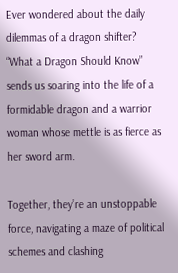Ever wondered about the daily dilemmas of a dragon shifter? “What a Dragon Should Know” sends us soaring into the life of a formidable dragon and a warrior woman whose mettle is as fierce as her sword arm.

Together, they’re an unstoppable force, navigating a maze of political schemes and clashing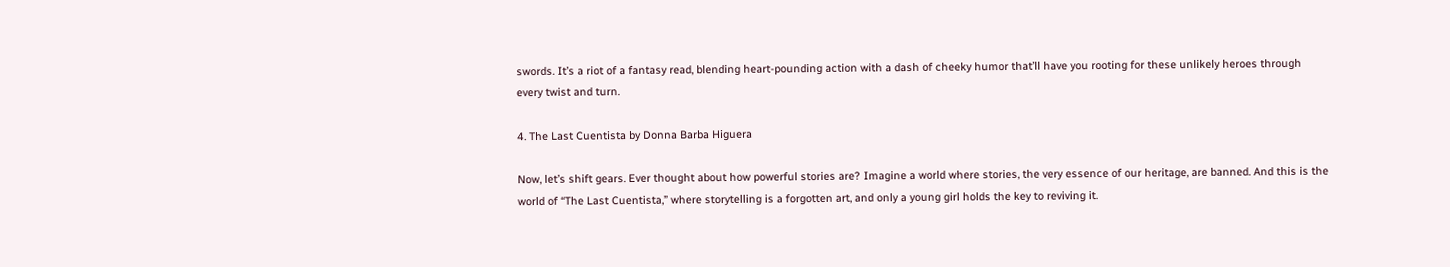swords. It’s a riot of a fantasy read, blending heart-pounding action with a dash of cheeky humor that’ll have you rooting for these unlikely heroes through every twist and turn.

4. The Last Cuentista by Donna Barba Higuera

Now, let’s shift gears. Ever thought about how powerful stories are? Imagine a world where stories, the very essence of our heritage, are banned. And this is the world of “The Last Cuentista,” where storytelling is a forgotten art, and only a young girl holds the key to reviving it.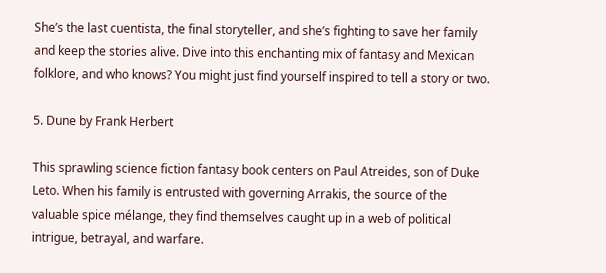She’s the last cuentista, the final storyteller, and she’s fighting to save her family and keep the stories alive. Dive into this enchanting mix of fantasy and Mexican folklore, and who knows? You might just find yourself inspired to tell a story or two.

5. Dune by Frank Herbert

This sprawling science fiction fantasy book centers on Paul Atreides, son of Duke Leto. When his family is entrusted with governing Arrakis, the source of the valuable spice mélange, they find themselves caught up in a web of political intrigue, betrayal, and warfare.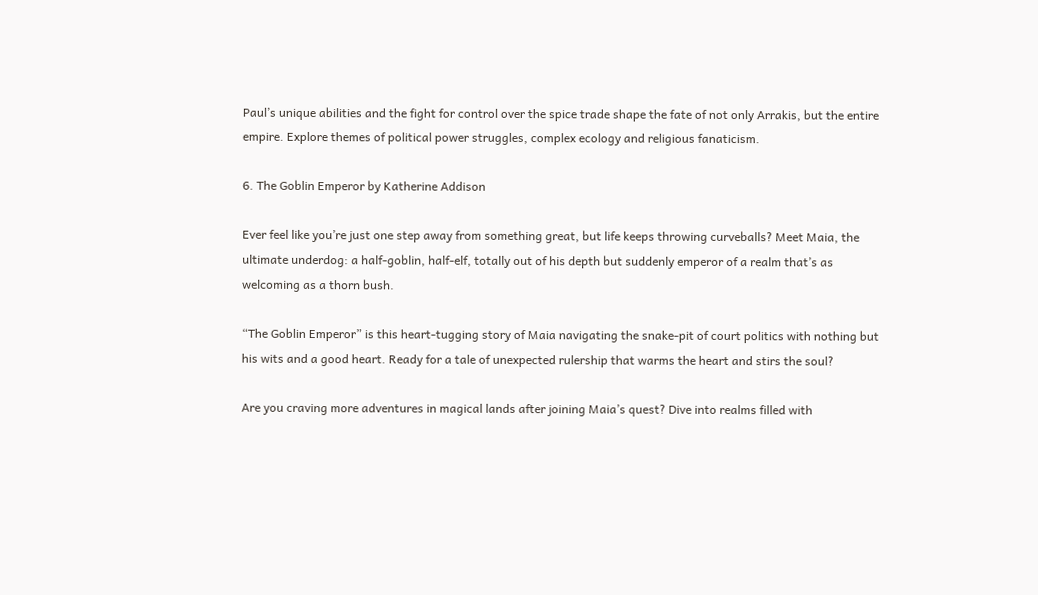Paul’s unique abilities and the fight for control over the spice trade shape the fate of not only Arrakis, but the entire empire. Explore themes of political power struggles, complex ecology and religious fanaticism.

6. The Goblin Emperor by Katherine Addison

Ever feel like you’re just one step away from something great, but life keeps throwing curveballs? Meet Maia, the ultimate underdog: a half-goblin, half-elf, totally out of his depth but suddenly emperor of a realm that’s as welcoming as a thorn bush.

“The Goblin Emperor” is this heart-tugging story of Maia navigating the snake-pit of court politics with nothing but his wits and a good heart. Ready for a tale of unexpected rulership that warms the heart and stirs the soul?

Are you craving more adventures in magical lands after joining Maia’s quest? Dive into realms filled with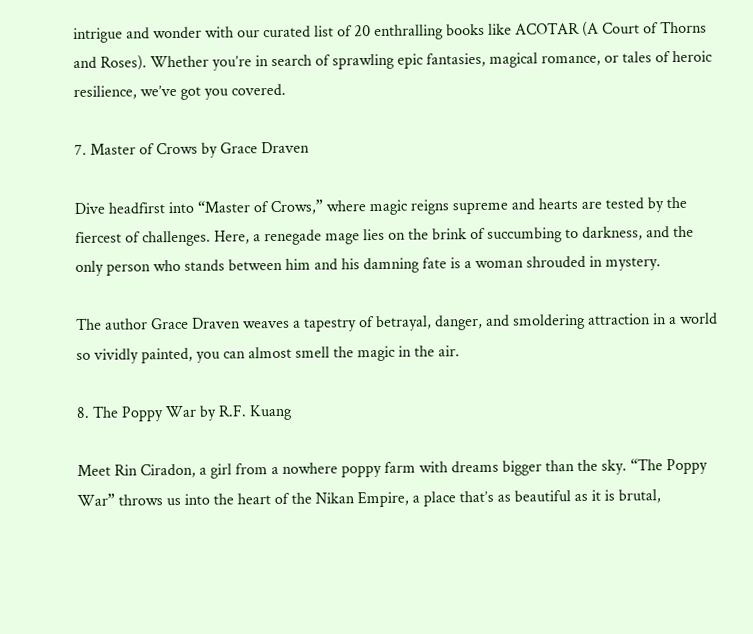intrigue and wonder with our curated list of 20 enthralling books like ACOTAR (A Court of Thorns and Roses). Whether you’re in search of sprawling epic fantasies, magical romance, or tales of heroic resilience, we’ve got you covered.

7. Master of Crows by Grace Draven

Dive headfirst into “Master of Crows,” where magic reigns supreme and hearts are tested by the fiercest of challenges. Here, a renegade mage lies on the brink of succumbing to darkness, and the only person who stands between him and his damning fate is a woman shrouded in mystery.

The author Grace Draven weaves a tapestry of betrayal, danger, and smoldering attraction in a world so vividly painted, you can almost smell the magic in the air.

8. The Poppy War by R.F. Kuang

Meet Rin Ciradon, a girl from a nowhere poppy farm with dreams bigger than the sky. “The Poppy War” throws us into the heart of the Nikan Empire, a place that’s as beautiful as it is brutal,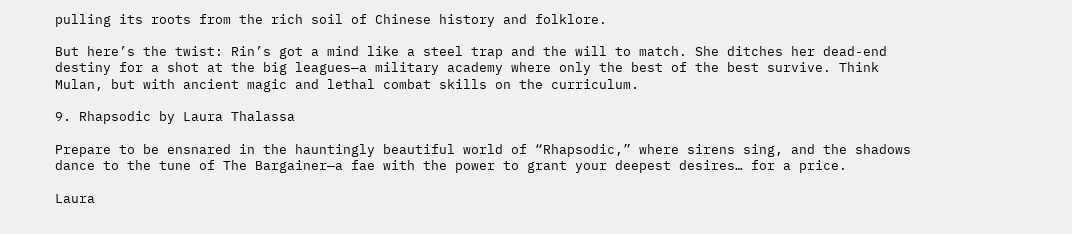pulling its roots from the rich soil of Chinese history and folklore.

But here’s the twist: Rin’s got a mind like a steel trap and the will to match. She ditches her dead-end destiny for a shot at the big leagues—a military academy where only the best of the best survive. Think Mulan, but with ancient magic and lethal combat skills on the curriculum.

9. Rhapsodic by Laura Thalassa

Prepare to be ensnared in the hauntingly beautiful world of “Rhapsodic,” where sirens sing, and the shadows dance to the tune of The Bargainer—a fae with the power to grant your deepest desires… for a price.

Laura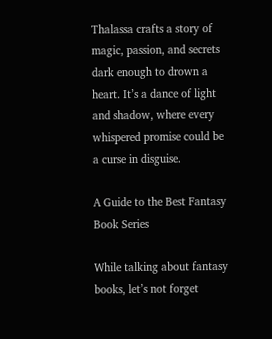Thalassa crafts a story of magic, passion, and secrets dark enough to drown a heart. It’s a dance of light and shadow, where every whispered promise could be a curse in disguise.

A Guide to the Best Fantasy Book Series

While talking about fantasy books, let’s not forget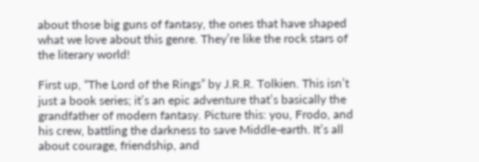about those big guns of fantasy, the ones that have shaped what we love about this genre. They’re like the rock stars of the literary world!

First up, “The Lord of the Rings” by J.R.R. Tolkien. This isn’t just a book series; it’s an epic adventure that’s basically the grandfather of modern fantasy. Picture this: you, Frodo, and his crew, battling the darkness to save Middle-earth. It’s all about courage, friendship, and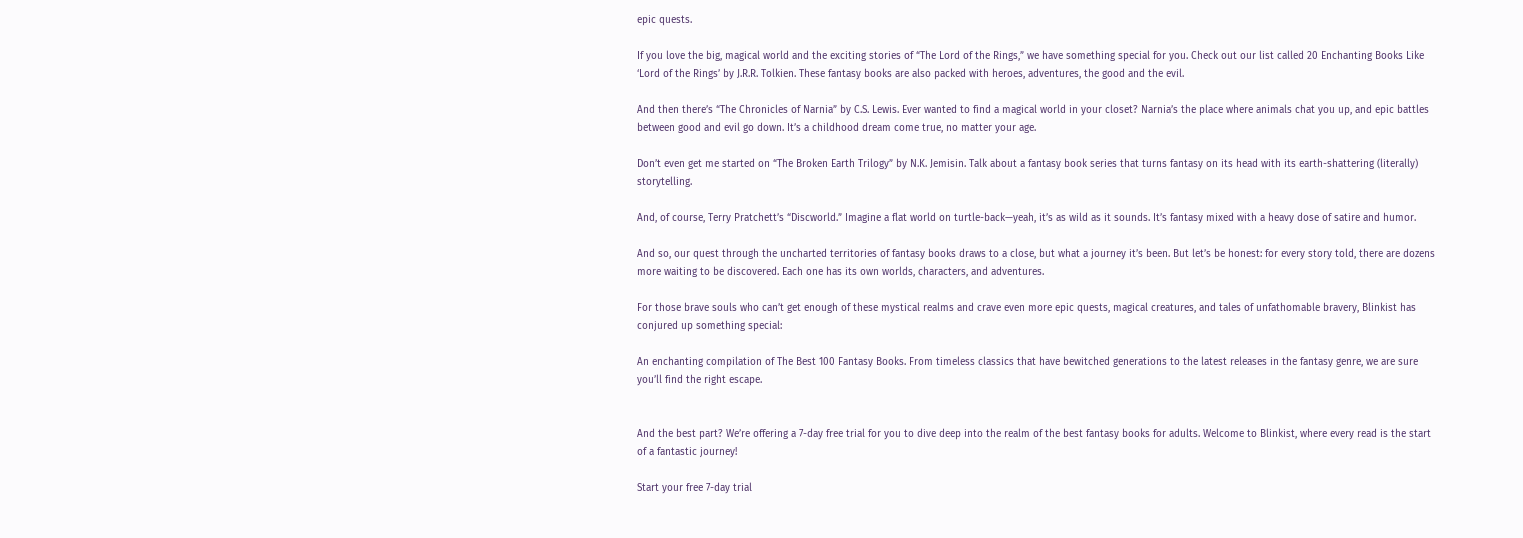epic quests.

If you love the big, magical world and the exciting stories of “The Lord of the Rings,” we have something special for you. Check out our list called 20 Enchanting Books Like ‘Lord of the Rings’ by J.R.R. Tolkien. These fantasy books are also packed with heroes, adventures, the good and the evil.

And then there’s “The Chronicles of Narnia” by C.S. Lewis. Ever wanted to find a magical world in your closet? Narnia’s the place where animals chat you up, and epic battles between good and evil go down. It’s a childhood dream come true, no matter your age.

Don’t even get me started on “The Broken Earth Trilogy” by N.K. Jemisin. Talk about a fantasy book series that turns fantasy on its head with its earth-shattering (literally) storytelling.

And, of course, Terry Pratchett’s “Discworld.” Imagine a flat world on turtle-back—yeah, it’s as wild as it sounds. It’s fantasy mixed with a heavy dose of satire and humor.

And so, our quest through the uncharted territories of fantasy books draws to a close, but what a journey it’s been. But let’s be honest: for every story told, there are dozens more waiting to be discovered. Each one has its own worlds, characters, and adventures.

For those brave souls who can’t get enough of these mystical realms and crave even more epic quests, magical creatures, and tales of unfathomable bravery, Blinkist has conjured up something special:

An enchanting compilation of The Best 100 Fantasy Books. From timeless classics that have bewitched generations to the latest releases in the fantasy genre, we are sure you’ll find the right escape.


And the best part? We’re offering a 7-day free trial for you to dive deep into the realm of the best fantasy books for adults. Welcome to Blinkist, where every read is the start of a fantastic journey!

Start your free 7-day trial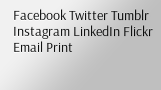Facebook Twitter Tumblr Instagram LinkedIn Flickr Email Print